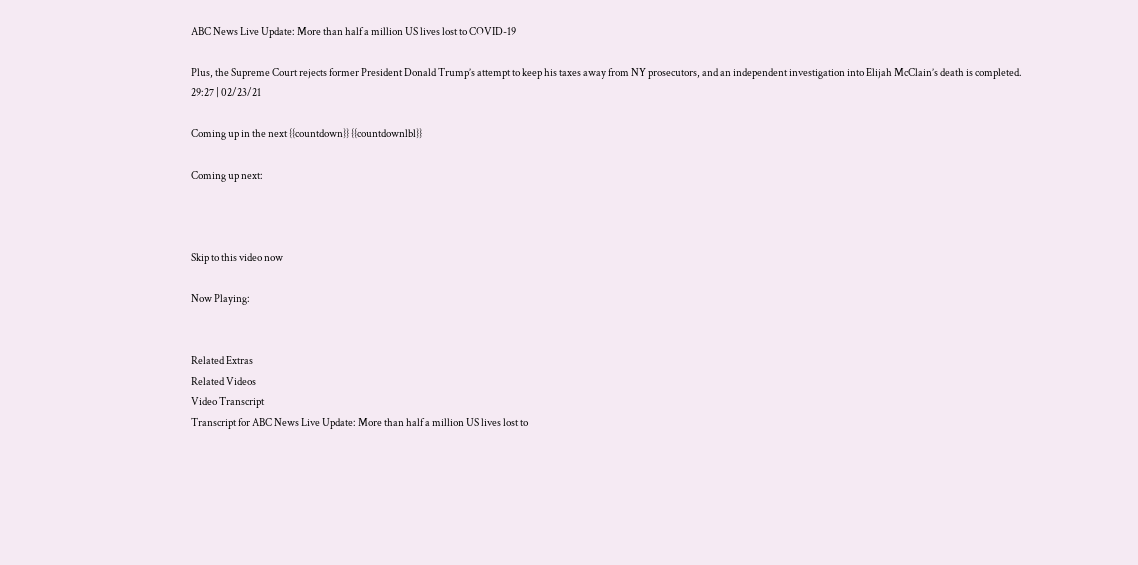ABC News Live Update: More than half a million US lives lost to COVID-19

Plus, the Supreme Court rejects former President Donald Trump’s attempt to keep his taxes away from NY prosecutors, and an independent investigation into Elijah McClain’s death is completed.
29:27 | 02/23/21

Coming up in the next {{countdown}} {{countdownlbl}}

Coming up next:



Skip to this video now

Now Playing:


Related Extras
Related Videos
Video Transcript
Transcript for ABC News Live Update: More than half a million US lives lost to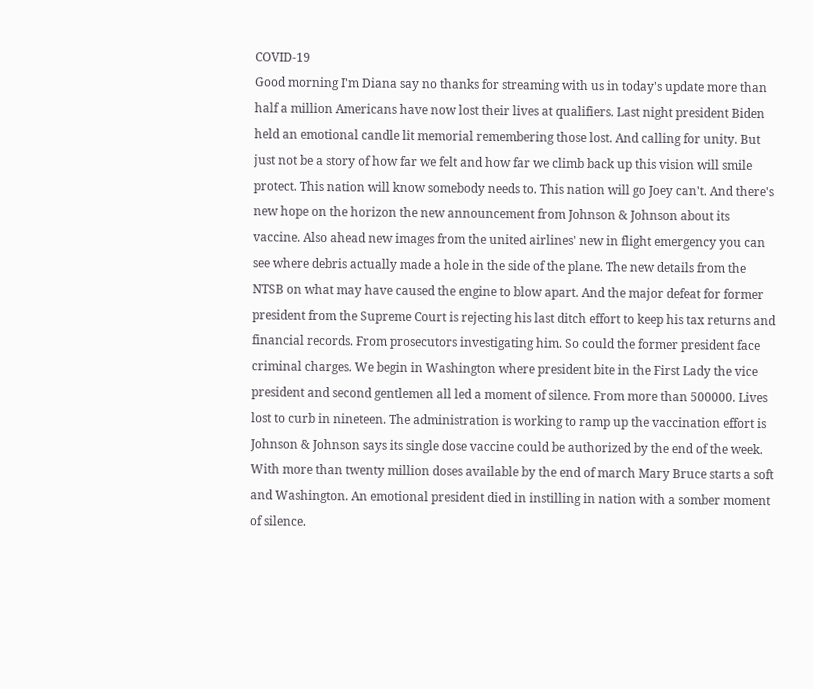COVID-19
Good morning I'm Diana say no thanks for streaming with us in today's update more than half a million Americans have now lost their lives at qualifiers. Last night president Biden held an emotional candle lit memorial remembering those lost. And calling for unity. But just not be a story of how far we felt and how far we climb back up this vision will smile protect. This nation will know somebody needs to. This nation will go Joey can't. And there's new hope on the horizon the new announcement from Johnson & Johnson about its vaccine. Also ahead new images from the united airlines' new in flight emergency you can see where debris actually made a hole in the side of the plane. The new details from the NTSB on what may have caused the engine to blow apart. And the major defeat for former president from the Supreme Court is rejecting his last ditch effort to keep his tax returns and financial records. From prosecutors investigating him. So could the former president face criminal charges. We begin in Washington where president bite in the First Lady the vice president and second gentlemen all led a moment of silence. From more than 500000. Lives lost to curb in nineteen. The administration is working to ramp up the vaccination effort is Johnson & Johnson says its single dose vaccine could be authorized by the end of the week. With more than twenty million doses available by the end of march Mary Bruce starts a soft and Washington. An emotional president died in instilling in nation with a somber moment of silence.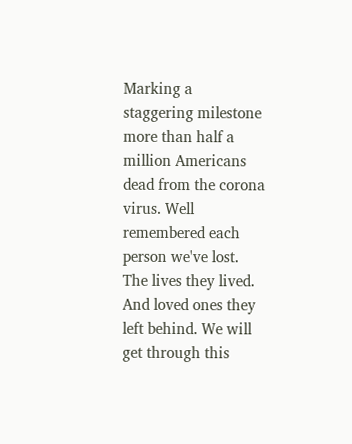Marking a staggering milestone more than half a million Americans dead from the corona virus. Well remembered each person we've lost. The lives they lived. And loved ones they left behind. We will get through this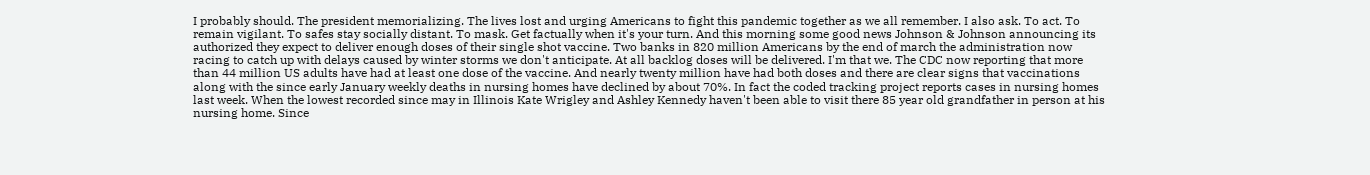I probably should. The president memorializing. The lives lost and urging Americans to fight this pandemic together as we all remember. I also ask. To act. To remain vigilant. To safes stay socially distant. To mask. Get factually when it's your turn. And this morning some good news Johnson & Johnson announcing its authorized they expect to deliver enough doses of their single shot vaccine. Two banks in 820 million Americans by the end of march the administration now racing to catch up with delays caused by winter storms we don't anticipate. At all backlog doses will be delivered. I'm that we. The CDC now reporting that more than 44 million US adults have had at least one dose of the vaccine. And nearly twenty million have had both doses and there are clear signs that vaccinations along with the since early January weekly deaths in nursing homes have declined by about 70%. In fact the coded tracking project reports cases in nursing homes last week. When the lowest recorded since may in Illinois Kate Wrigley and Ashley Kennedy haven't been able to visit there 85 year old grandfather in person at his nursing home. Since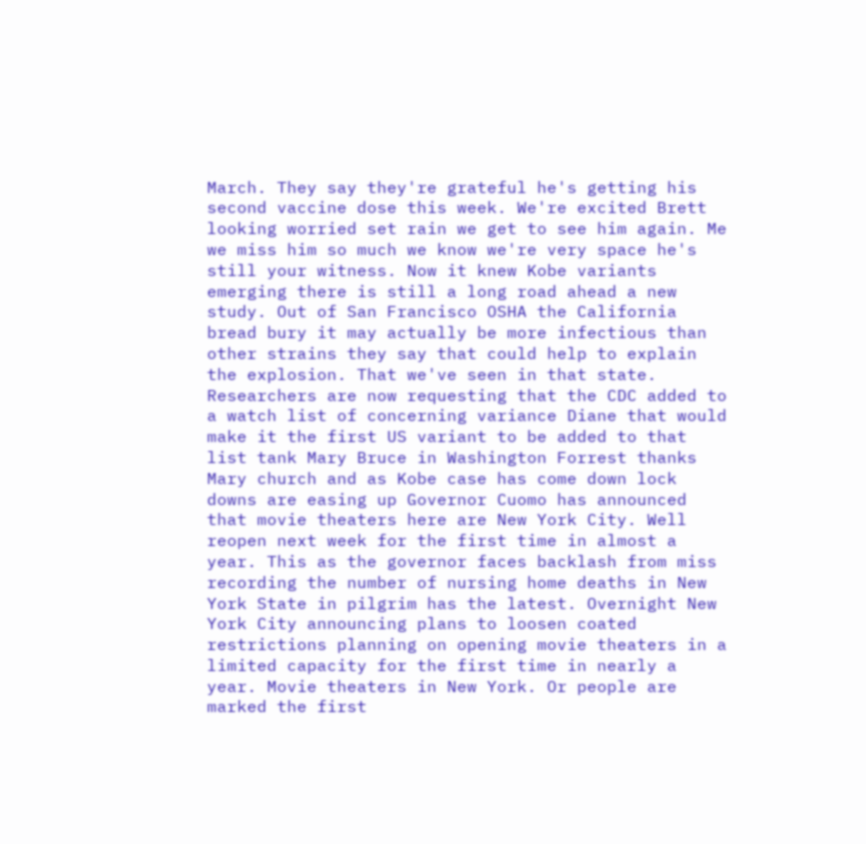March. They say they're grateful he's getting his second vaccine dose this week. We're excited Brett looking worried set rain we get to see him again. Me we miss him so much we know we're very space he's still your witness. Now it knew Kobe variants emerging there is still a long road ahead a new study. Out of San Francisco OSHA the California bread bury it may actually be more infectious than other strains they say that could help to explain the explosion. That we've seen in that state. Researchers are now requesting that the CDC added to a watch list of concerning variance Diane that would make it the first US variant to be added to that list tank Mary Bruce in Washington Forrest thanks Mary church and as Kobe case has come down lock downs are easing up Governor Cuomo has announced that movie theaters here are New York City. Well reopen next week for the first time in almost a year. This as the governor faces backlash from miss recording the number of nursing home deaths in New York State in pilgrim has the latest. Overnight New York City announcing plans to loosen coated restrictions planning on opening movie theaters in a limited capacity for the first time in nearly a year. Movie theaters in New York. Or people are marked the first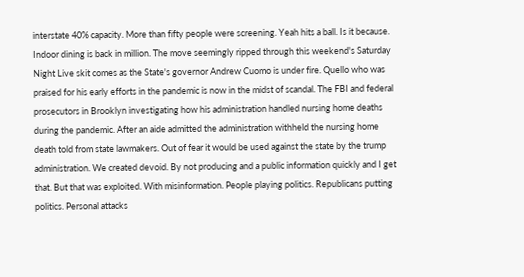interstate 40% capacity. More than fifty people were screening. Yeah hits a ball. Is it because. Indoor dining is back in million. The move seemingly ripped through this weekend's Saturday Night Live skit comes as the State's governor Andrew Cuomo is under fire. Quello who was praised for his early efforts in the pandemic is now in the midst of scandal. The FBI and federal prosecutors in Brooklyn investigating how his administration handled nursing home deaths during the pandemic. After an aide admitted the administration withheld the nursing home death told from state lawmakers. Out of fear it would be used against the state by the trump administration. We created devoid. By not producing and a public information quickly and I get that. But that was exploited. With misinformation. People playing politics. Republicans putting politics. Personal attacks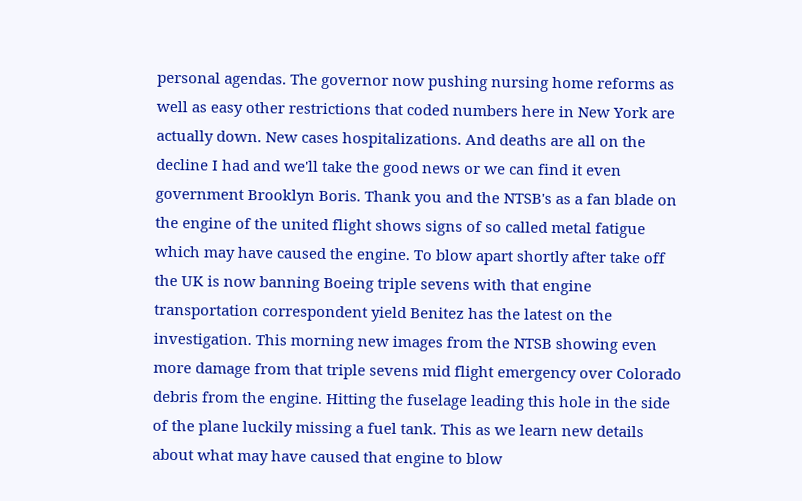personal agendas. The governor now pushing nursing home reforms as well as easy other restrictions that coded numbers here in New York are actually down. New cases hospitalizations. And deaths are all on the decline I had and we'll take the good news or we can find it even government Brooklyn Boris. Thank you and the NTSB's as a fan blade on the engine of the united flight shows signs of so called metal fatigue which may have caused the engine. To blow apart shortly after take off the UK is now banning Boeing triple sevens with that engine transportation correspondent yield Benitez has the latest on the investigation. This morning new images from the NTSB showing even more damage from that triple sevens mid flight emergency over Colorado debris from the engine. Hitting the fuselage leading this hole in the side of the plane luckily missing a fuel tank. This as we learn new details about what may have caused that engine to blow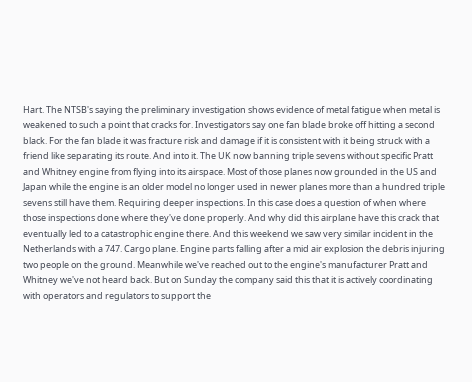Hart. The NTSB's saying the preliminary investigation shows evidence of metal fatigue when metal is weakened to such a point that cracks for. Investigators say one fan blade broke off hitting a second black. For the fan blade it was fracture risk and damage if it is consistent with it being struck with a friend like separating its route. And into it. The UK now banning triple sevens without specific Pratt and Whitney engine from flying into its airspace. Most of those planes now grounded in the US and Japan while the engine is an older model no longer used in newer planes more than a hundred triple sevens still have them. Requiring deeper inspections. In this case does a question of when where those inspections done where they've done properly. And why did this airplane have this crack that eventually led to a catastrophic engine there. And this weekend we saw very similar incident in the Netherlands with a 747. Cargo plane. Engine parts falling after a mid air explosion the debris injuring two people on the ground. Meanwhile we've reached out to the engine's manufacturer Pratt and Whitney we've not heard back. But on Sunday the company said this that it is actively coordinating with operators and regulators to support the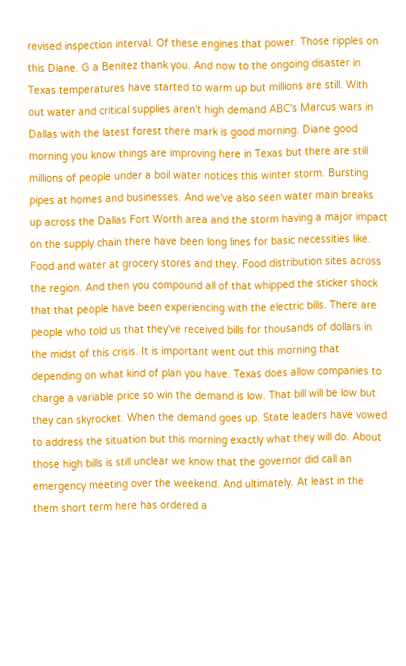revised inspection interval. Of these engines that power. Those ripples on this Diane. G a Benitez thank you. And now to the ongoing disaster in Texas temperatures have started to warm up but millions are still. With out water and critical supplies aren't high demand ABC's Marcus wars in Dallas with the latest forest there mark is good morning. Diane good morning you know things are improving here in Texas but there are still millions of people under a boil water notices this winter storm. Bursting pipes at homes and businesses. And we've also seen water main breaks up across the Dallas Fort Worth area and the storm having a major impact on the supply chain there have been long lines for basic necessities like. Food and water at grocery stores and they. Food distribution sites across the region. And then you compound all of that whipped the sticker shock that that people have been experiencing with the electric bills. There are people who told us that they've received bills for thousands of dollars in the midst of this crisis. It is important went out this morning that depending on what kind of plan you have. Texas does allow companies to charge a variable price so win the demand is low. That bill will be low but they can skyrocket. When the demand goes up. State leaders have vowed to address the situation but this morning exactly what they will do. About those high bills is still unclear we know that the governor did call an emergency meeting over the weekend. And ultimately. At least in the them short term here has ordered a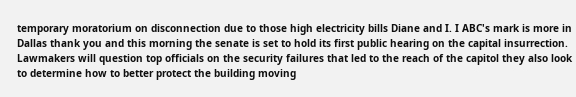temporary moratorium on disconnection due to those high electricity bills Diane and I. I ABC's mark is more in Dallas thank you and this morning the senate is set to hold its first public hearing on the capital insurrection. Lawmakers will question top officials on the security failures that led to the reach of the capitol they also look to determine how to better protect the building moving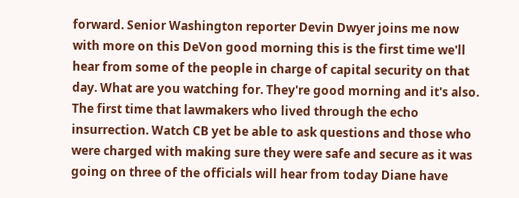forward. Senior Washington reporter Devin Dwyer joins me now with more on this DeVon good morning this is the first time we'll hear from some of the people in charge of capital security on that day. What are you watching for. They're good morning and it's also. The first time that lawmakers who lived through the echo insurrection. Watch CB yet be able to ask questions and those who were charged with making sure they were safe and secure as it was going on three of the officials will hear from today Diane have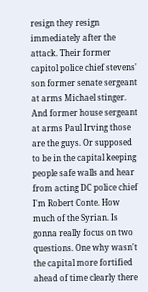resign they resign immediately after the attack. Their former capitol police chief stevens' son former senate sergeant at arms Michael stinger. And former house sergeant at arms Paul Irving those are the guys. Or supposed to be in the capital keeping people safe walls and hear from acting DC police chief I'm Robert Conte. How much of the Syrian. Is gonna really focus on two questions. One why wasn't the capital more fortified ahead of time clearly there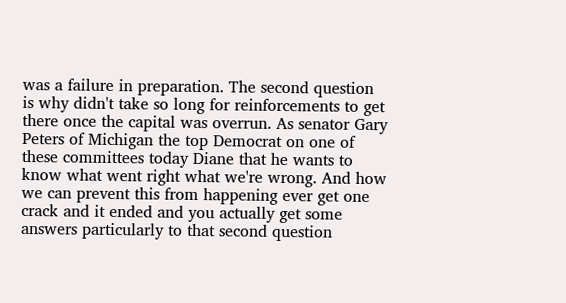was a failure in preparation. The second question is why didn't take so long for reinforcements to get there once the capital was overrun. As senator Gary Peters of Michigan the top Democrat on one of these committees today Diane that he wants to know what went right what we're wrong. And how we can prevent this from happening ever get one crack and it ended and you actually get some answers particularly to that second question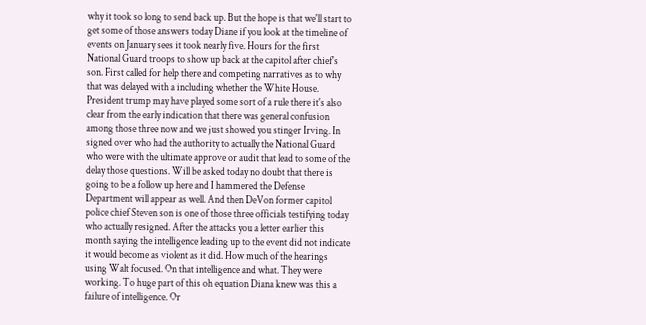why it took so long to send back up. But the hope is that we'll start to get some of those answers today Diane if you look at the timeline of events on January sees it took nearly five. Hours for the first National Guard troops to show up back at the capitol after chief's son. First called for help there and competing narratives as to why that was delayed with a including whether the White House. President trump may have played some sort of a rule there it's also clear from the early indication that there was general confusion among those three now and we just showed you stinger Irving. In signed over who had the authority to actually the National Guard who were with the ultimate approve or audit that lead to some of the delay those questions. Will be asked today no doubt that there is going to be a follow up here and I hammered the Defense Department will appear as well. And then DeVon former capitol police chief Steven son is one of those three officials testifying today who actually resigned. After the attacks you a letter earlier this month saying the intelligence leading up to the event did not indicate it would become as violent as it did. How much of the hearings using Walt focused. On that intelligence and what. They were working. To huge part of this oh equation Diana knew was this a failure of intelligence. Or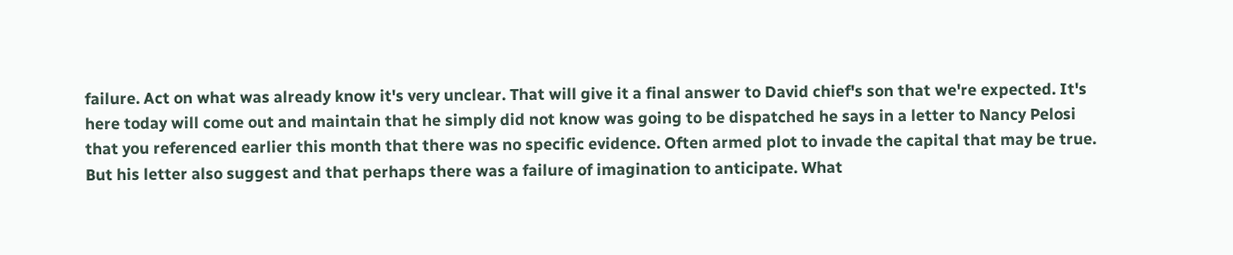failure. Act on what was already know it's very unclear. That will give it a final answer to David chief's son that we're expected. It's here today will come out and maintain that he simply did not know was going to be dispatched he says in a letter to Nancy Pelosi that you referenced earlier this month that there was no specific evidence. Often armed plot to invade the capital that may be true. But his letter also suggest and that perhaps there was a failure of imagination to anticipate. What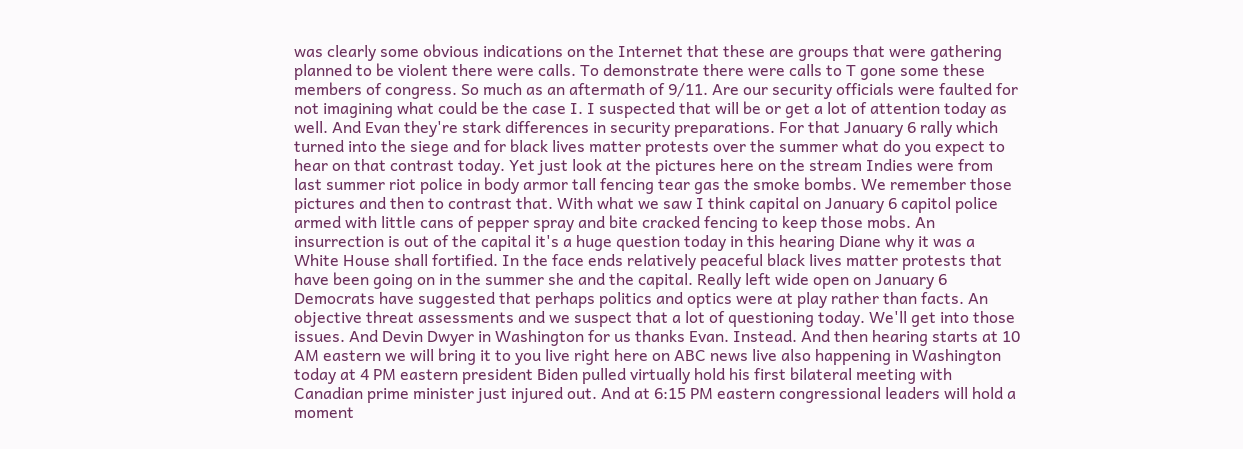was clearly some obvious indications on the Internet that these are groups that were gathering planned to be violent there were calls. To demonstrate there were calls to T gone some these members of congress. So much as an aftermath of 9/11. Are our security officials were faulted for not imagining what could be the case I. I suspected that will be or get a lot of attention today as well. And Evan they're stark differences in security preparations. For that January 6 rally which turned into the siege and for black lives matter protests over the summer what do you expect to hear on that contrast today. Yet just look at the pictures here on the stream Indies were from last summer riot police in body armor tall fencing tear gas the smoke bombs. We remember those pictures and then to contrast that. With what we saw I think capital on January 6 capitol police armed with little cans of pepper spray and bite cracked fencing to keep those mobs. An insurrection is out of the capital it's a huge question today in this hearing Diane why it was a White House shall fortified. In the face ends relatively peaceful black lives matter protests that have been going on in the summer she and the capital. Really left wide open on January 6 Democrats have suggested that perhaps politics and optics were at play rather than facts. An objective threat assessments and we suspect that a lot of questioning today. We'll get into those issues. And Devin Dwyer in Washington for us thanks Evan. Instead. And then hearing starts at 10 AM eastern we will bring it to you live right here on ABC news live also happening in Washington today at 4 PM eastern president Biden pulled virtually hold his first bilateral meeting with Canadian prime minister just injured out. And at 6:15 PM eastern congressional leaders will hold a moment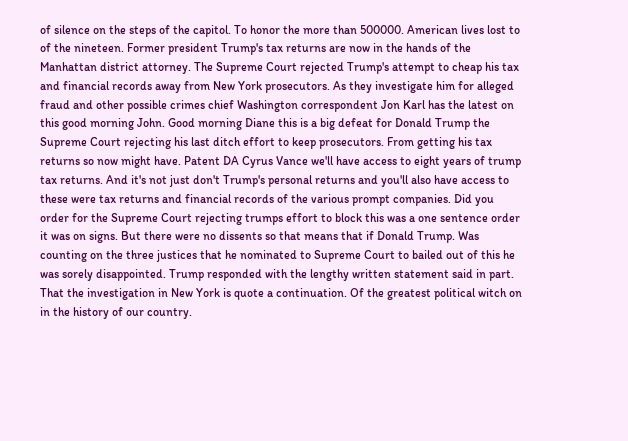of silence on the steps of the capitol. To honor the more than 500000. American lives lost to of the nineteen. Former president Trump's tax returns are now in the hands of the Manhattan district attorney. The Supreme Court rejected Trump's attempt to cheap his tax and financial records away from New York prosecutors. As they investigate him for alleged fraud and other possible crimes chief Washington correspondent Jon Karl has the latest on this good morning John. Good morning Diane this is a big defeat for Donald Trump the Supreme Court rejecting his last ditch effort to keep prosecutors. From getting his tax returns so now might have. Patent DA Cyrus Vance we'll have access to eight years of trump tax returns. And it's not just don't Trump's personal returns and you'll also have access to these were tax returns and financial records of the various prompt companies. Did you order for the Supreme Court rejecting trumps effort to block this was a one sentence order it was on signs. But there were no dissents so that means that if Donald Trump. Was counting on the three justices that he nominated to Supreme Court to bailed out of this he was sorely disappointed. Trump responded with the lengthy written statement said in part. That the investigation in New York is quote a continuation. Of the greatest political witch on in the history of our country.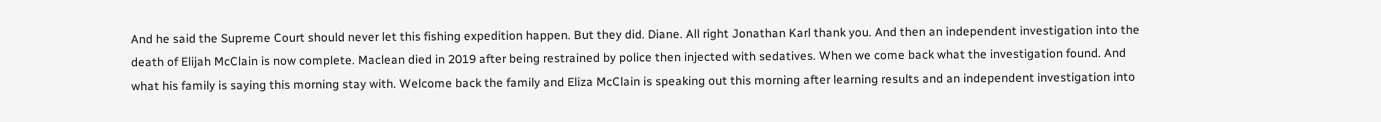And he said the Supreme Court should never let this fishing expedition happen. But they did. Diane. All right Jonathan Karl thank you. And then an independent investigation into the death of Elijah McClain is now complete. Maclean died in 2019 after being restrained by police then injected with sedatives. When we come back what the investigation found. And what his family is saying this morning stay with. Welcome back the family and Eliza McClain is speaking out this morning after learning results and an independent investigation into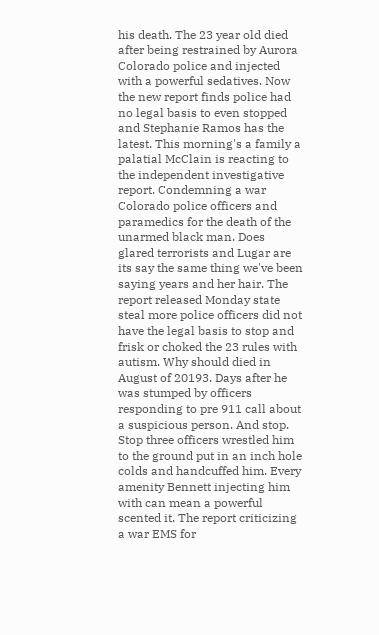his death. The 23 year old died after being restrained by Aurora Colorado police and injected with a powerful sedatives. Now the new report finds police had no legal basis to even stopped and Stephanie Ramos has the latest. This morning's a family a palatial McClain is reacting to the independent investigative report. Condemning a war Colorado police officers and paramedics for the death of the unarmed black man. Does glared terrorists and Lugar are its say the same thing we've been saying years and her hair. The report released Monday state steal more police officers did not have the legal basis to stop and frisk or choked the 23 rules with autism. Why should died in August of 20193. Days after he was stumped by officers responding to pre 911 call about a suspicious person. And stop. Stop three officers wrestled him to the ground put in an inch hole colds and handcuffed him. Every amenity Bennett injecting him with can mean a powerful scented it. The report criticizing a war EMS for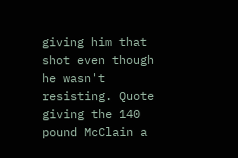giving him that shot even though he wasn't resisting. Quote giving the 140 pound McClain a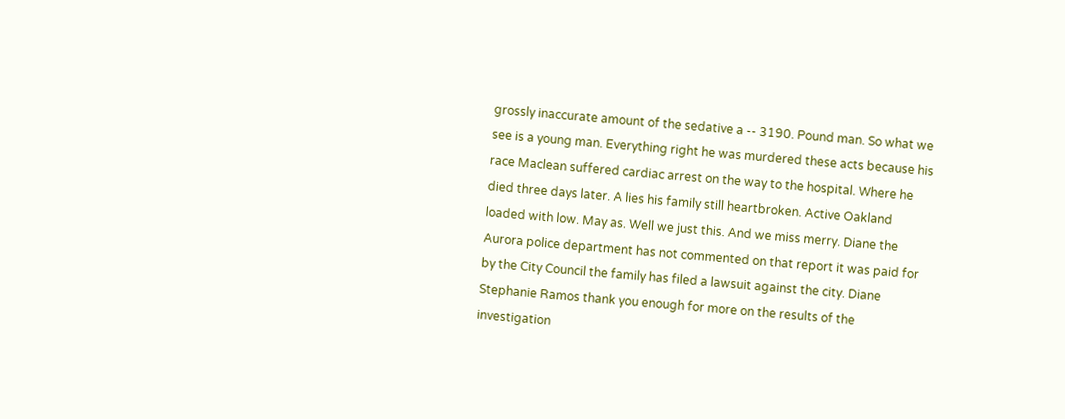grossly inaccurate amount of the sedative a -- 3190. Pound man. So what we see is a young man. Everything right he was murdered these acts because his race Maclean suffered cardiac arrest on the way to the hospital. Where he died three days later. A lies his family still heartbroken. Active Oakland loaded with low. May as. Well we just this. And we miss merry. Diane the Aurora police department has not commented on that report it was paid for by the City Council the family has filed a lawsuit against the city. Diane Stephanie Ramos thank you enough for more on the results of the investigation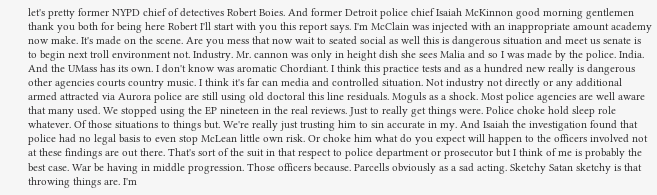let's pretty former NYPD chief of detectives Robert Boies. And former Detroit police chief Isaiah McKinnon good morning gentlemen thank you both for being here Robert I'll start with you this report says. I'm McClain was injected with an inappropriate amount academy now make. It's made on the scene. Are you mess that now wait to seated social as well this is dangerous situation and meet us senate is to begin next troll environment not. Industry. Mr. cannon was only in height dish she sees Malia and so I was made by the police. India. And the UMass has its own. I don't know was aromatic Chordiant. I think this practice tests and as a hundred new really is dangerous other agencies courts country music. I think it's far can media and controlled situation. Not industry not directly or any additional armed attracted via Aurora police are still using old doctoral this line residuals. Moguls as a shock. Most police agencies are well aware that many used. We stopped using the EP nineteen in the real reviews. Just to really get things were. Police choke hold sleep role whatever. Of those situations to things but. We're really just trusting him to sin accurate in my. And Isaiah the investigation found that police had no legal basis to even stop McLean little own risk. Or choke him what do you expect will happen to the officers involved not at these findings are out there. That's sort of the suit in that respect to police department or prosecutor but I think of me is probably the best case. War be having in middle progression. Those officers because. Parcells obviously as a sad acting. Sketchy Satan sketchy is that throwing things are. I'm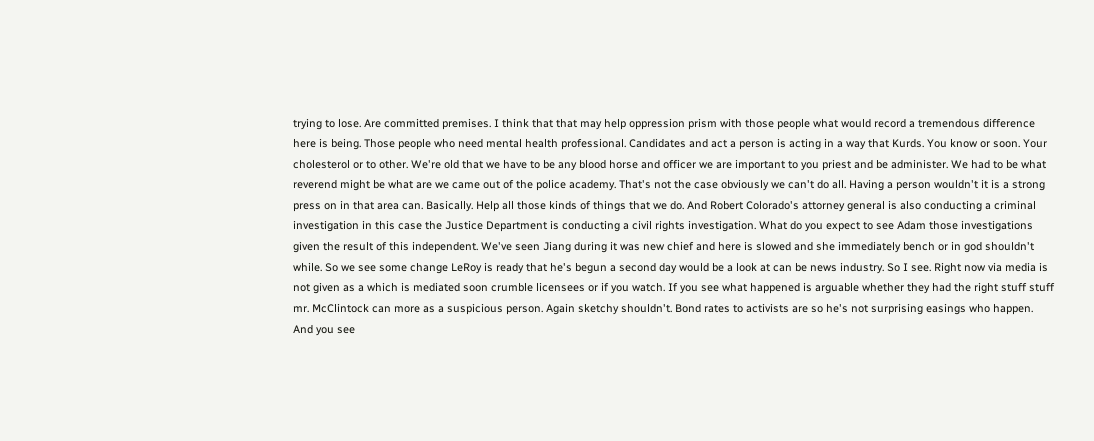trying to lose. Are committed premises. I think that that may help oppression prism with those people what would record a tremendous difference here is being. Those people who need mental health professional. Candidates and act a person is acting in a way that Kurds. You know or soon. Your cholesterol or to other. We're old that we have to be any blood horse and officer we are important to you priest and be administer. We had to be what reverend might be what are we came out of the police academy. That's not the case obviously we can't do all. Having a person wouldn't it is a strong press on in that area can. Basically. Help all those kinds of things that we do. And Robert Colorado's attorney general is also conducting a criminal investigation in this case the Justice Department is conducting a civil rights investigation. What do you expect to see Adam those investigations given the result of this independent. We've seen Jiang during it was new chief and here is slowed and she immediately bench or in god shouldn't while. So we see some change LeRoy is ready that he's begun a second day would be a look at can be news industry. So I see. Right now via media is not given as a which is mediated soon crumble licensees or if you watch. If you see what happened is arguable whether they had the right stuff stuff mr. McClintock can more as a suspicious person. Again sketchy shouldn't. Bond rates to activists are so he's not surprising easings who happen. And you see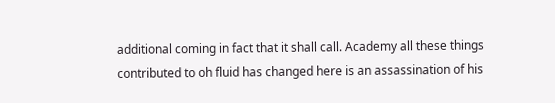additional coming in fact that it shall call. Academy all these things contributed to oh fluid has changed here is an assassination of his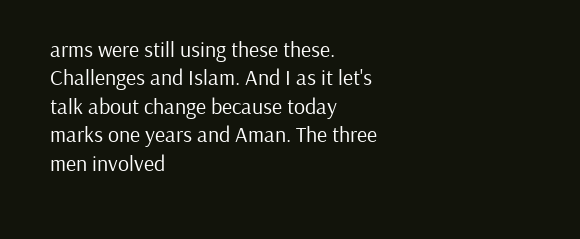arms were still using these these. Challenges and Islam. And I as it let's talk about change because today marks one years and Aman. The three men involved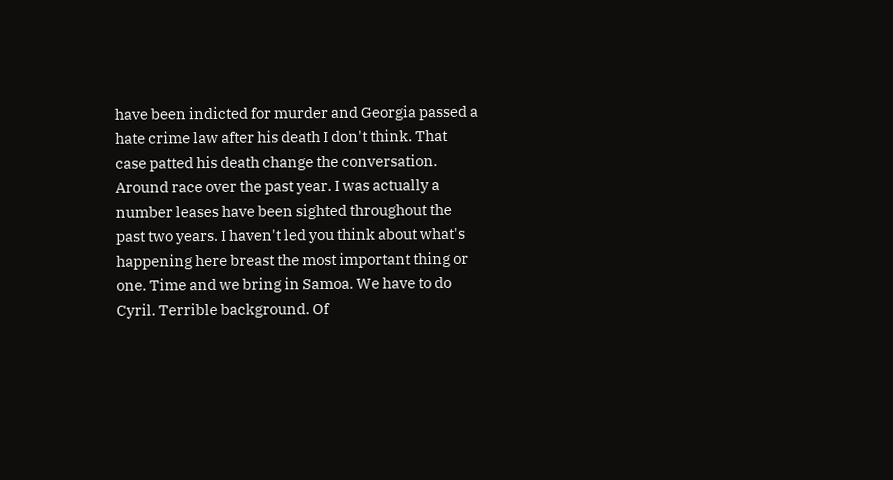have been indicted for murder and Georgia passed a hate crime law after his death I don't think. That case patted his death change the conversation. Around race over the past year. I was actually a number leases have been sighted throughout the past two years. I haven't led you think about what's happening here breast the most important thing or one. Time and we bring in Samoa. We have to do Cyril. Terrible background. Of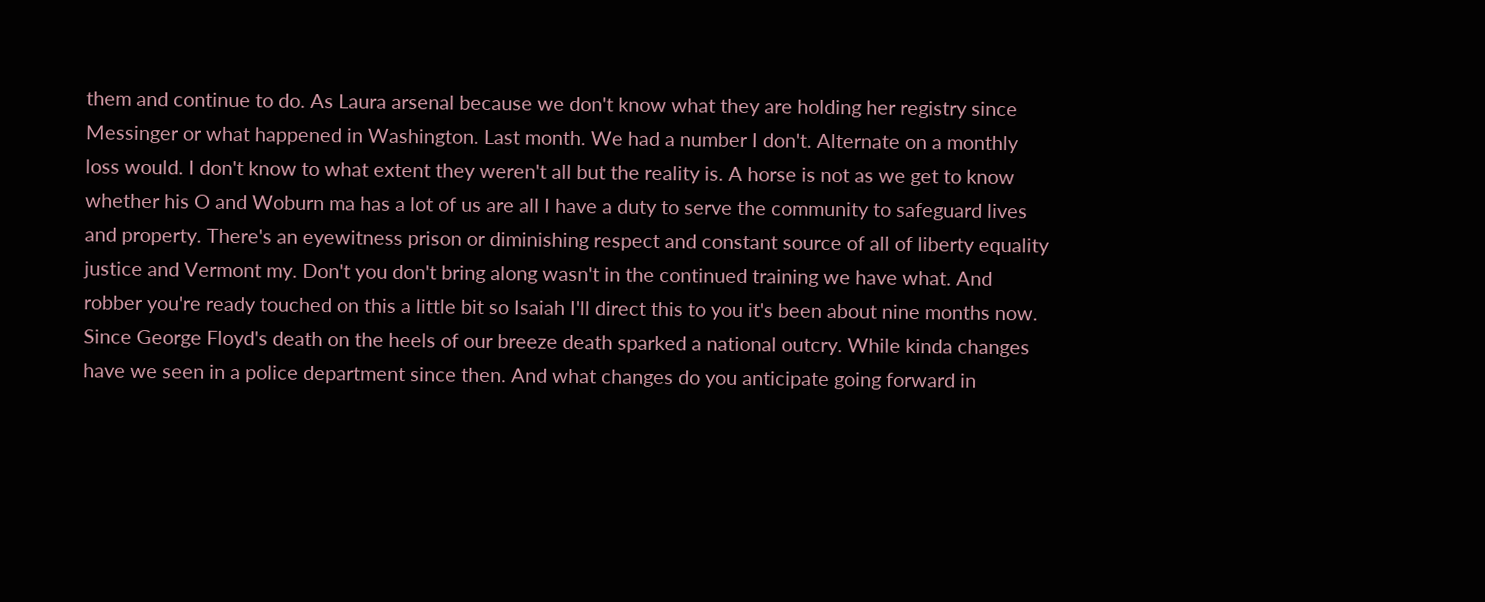them and continue to do. As Laura arsenal because we don't know what they are holding her registry since Messinger or what happened in Washington. Last month. We had a number I don't. Alternate on a monthly loss would. I don't know to what extent they weren't all but the reality is. A horse is not as we get to know whether his O and Woburn ma has a lot of us are all I have a duty to serve the community to safeguard lives and property. There's an eyewitness prison or diminishing respect and constant source of all of liberty equality justice and Vermont my. Don't you don't bring along wasn't in the continued training we have what. And robber you're ready touched on this a little bit so Isaiah I'll direct this to you it's been about nine months now. Since George Floyd's death on the heels of our breeze death sparked a national outcry. While kinda changes have we seen in a police department since then. And what changes do you anticipate going forward in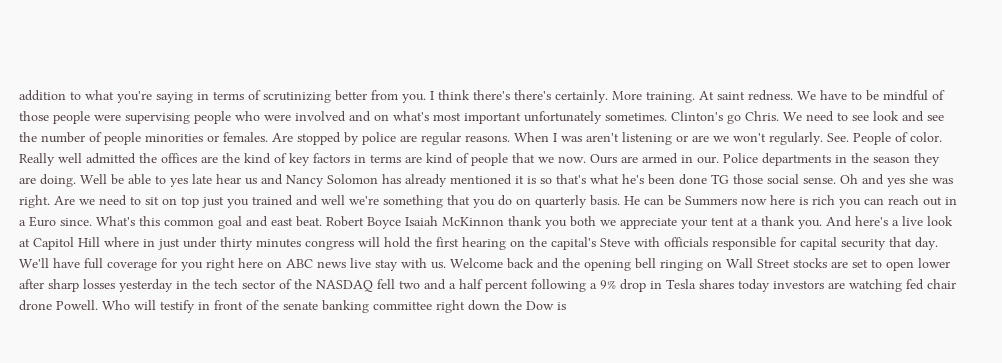addition to what you're saying in terms of scrutinizing better from you. I think there's there's certainly. More training. At saint redness. We have to be mindful of those people were supervising people who were involved and on what's most important unfortunately sometimes. Clinton's go Chris. We need to see look and see the number of people minorities or females. Are stopped by police are regular reasons. When I was aren't listening or are we won't regularly. See. People of color. Really well admitted the offices are the kind of key factors in terms are kind of people that we now. Ours are armed in our. Police departments in the season they are doing. Well be able to yes late hear us and Nancy Solomon has already mentioned it is so that's what he's been done TG those social sense. Oh and yes she was right. Are we need to sit on top just you trained and well we're something that you do on quarterly basis. He can be Summers now here is rich you can reach out in a Euro since. What's this common goal and east beat. Robert Boyce Isaiah McKinnon thank you both we appreciate your tent at a thank you. And here's a live look at Capitol Hill where in just under thirty minutes congress will hold the first hearing on the capital's Steve with officials responsible for capital security that day. We'll have full coverage for you right here on ABC news live stay with us. Welcome back and the opening bell ringing on Wall Street stocks are set to open lower after sharp losses yesterday in the tech sector of the NASDAQ fell two and a half percent following a 9% drop in Tesla shares today investors are watching fed chair drone Powell. Who will testify in front of the senate banking committee right down the Dow is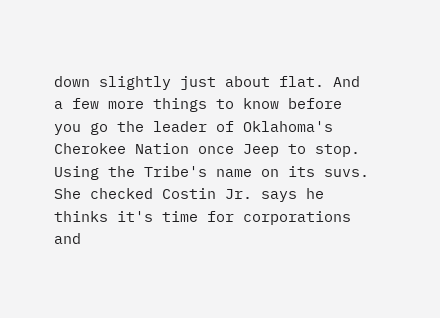down slightly just about flat. And a few more things to know before you go the leader of Oklahoma's Cherokee Nation once Jeep to stop. Using the Tribe's name on its suvs. She checked Costin Jr. says he thinks it's time for corporations and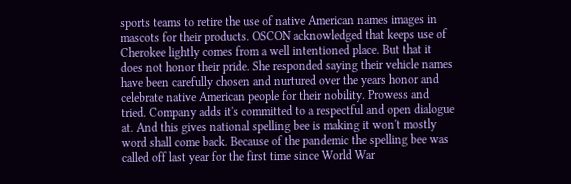sports teams to retire the use of native American names images in mascots for their products. OSCON acknowledged that keeps use of Cherokee lightly comes from a well intentioned place. But that it does not honor their pride. She responded saying their vehicle names have been carefully chosen and nurtured over the years honor and celebrate native American people for their nobility. Prowess and tried. Company adds it's committed to a respectful and open dialogue at. And this gives national spelling bee is making it won't mostly word shall come back. Because of the pandemic the spelling bee was called off last year for the first time since World War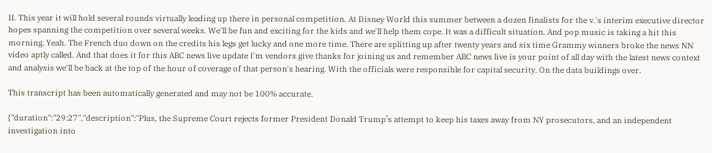II. This year it will hold several rounds virtually leading up there in personal competition. At Disney World this summer between a dozen finalists for the v.'s interim executive director hopes spanning the competition over several weeks. We'll be fun and exciting for the kids and we'll help them cope. It was a difficult situation. And pop music is taking a hit this morning. Yeah. The French duo down on the credits his legs get lucky and one more time. There are splitting up after twenty years and six time Grammy winners broke the news NN video aptly called. And that does it for this ABC news live update I'm vendors give thanks for joining us and remember ABC news live is your point of all day with the latest news context and analysis we'll be back at the top of the hour of coverage of that person's hearing. With the officials were responsible for capital security. On the data buildings over.

This transcript has been automatically generated and may not be 100% accurate.

{"duration":"29:27","description":"Plus, the Supreme Court rejects former President Donald Trump’s attempt to keep his taxes away from NY prosecutors, and an independent investigation into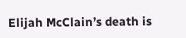Elijah McClain’s death is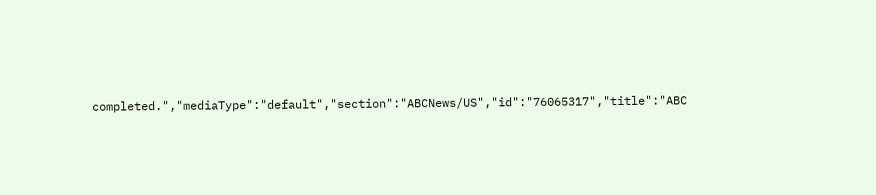completed.","mediaType":"default","section":"ABCNews/US","id":"76065317","title":"ABC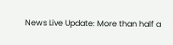News Live Update: More than half a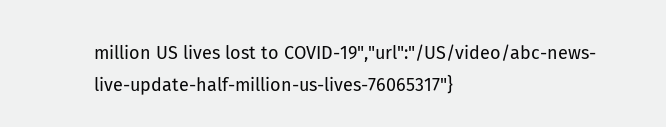million US lives lost to COVID-19","url":"/US/video/abc-news-live-update-half-million-us-lives-76065317"}